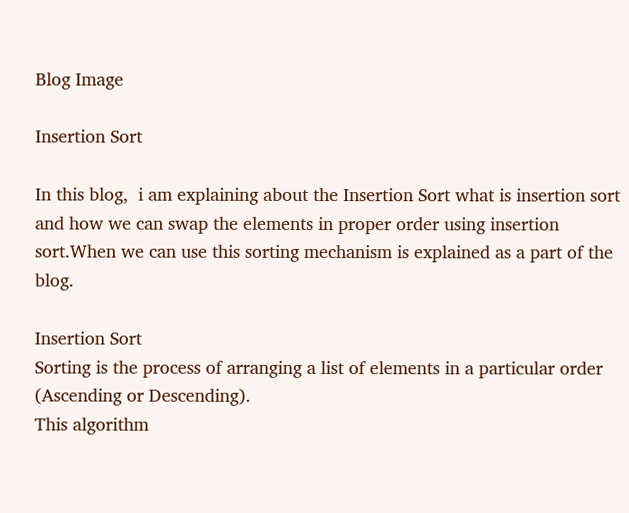Blog Image

Insertion Sort

In this blog,  i am explaining about the Insertion Sort what is insertion sort and how we can swap the elements in proper order using insertion sort.When we can use this sorting mechanism is explained as a part of the blog.

Insertion Sort
Sorting is the process of arranging a list of elements in a particular order (Ascending or Descending).
This algorithm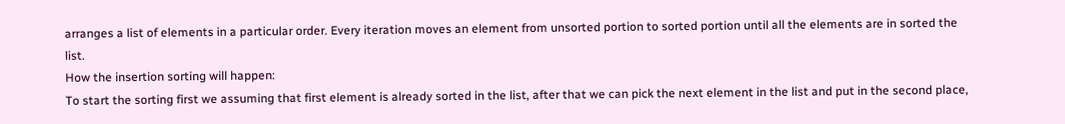arranges a list of elements in a particular order. Every iteration moves an element from unsorted portion to sorted portion until all the elements are in sorted the list.
How the insertion sorting will happen:
To start the sorting first we assuming that first element is already sorted in the list, after that we can pick the next element in the list and put in the second place,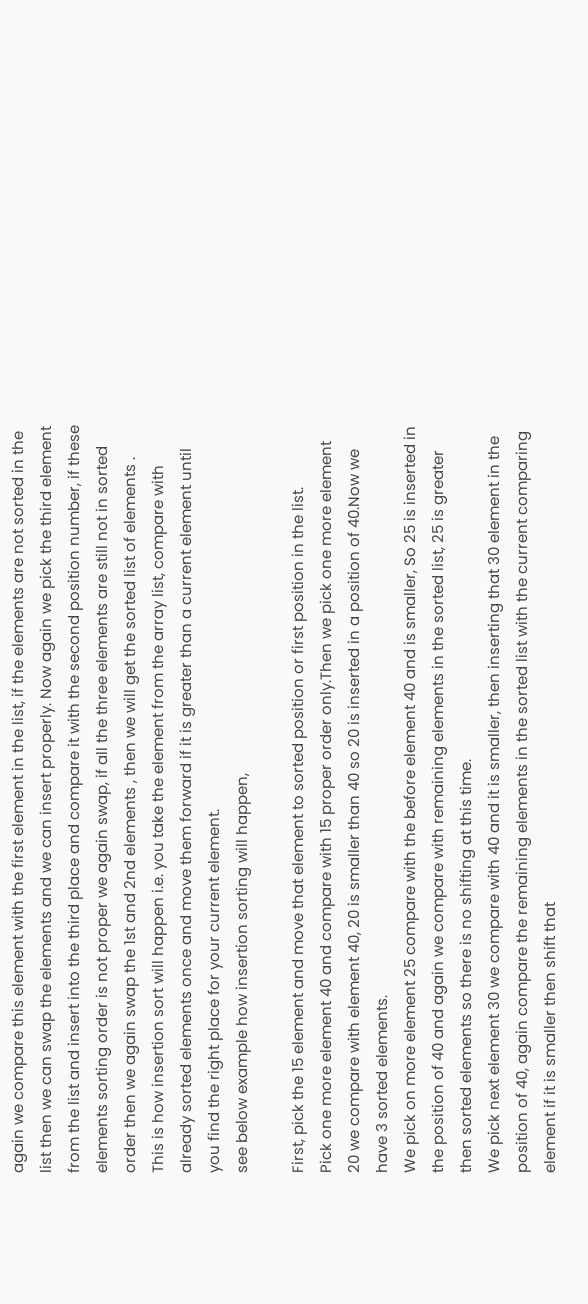again we compare this element with the first element in the list, if the elements are not sorted in the list then we can swap the elements and we can insert properly. Now again we pick the third element from the list and insert into the third place and compare it with the second position number, if these elements sorting order is not proper we again swap, if all the three elements are still not in sorted order then we again swap the 1st and 2nd elements , then we will get the sorted list of elements .
This is how insertion sort will happen i.e. you take the element from the array list, compare with already sorted elements once and move them forward if it is greater than a current element until you find the right place for your current element.
see below example how insertion sorting will happen,

First, pick the 15 element and move that element to sorted position or first position in the list.
Pick one more element 40 and compare with 15 proper order only.Then we pick one more element 20 we compare with element 40, 20 is smaller than 40 so 20 is inserted in a position of 40.Now we have 3 sorted elements.
We pick on more element 25 compare with the before element 40 and is smaller, So 25 is inserted in the position of 40 and again we compare with remaining elements in the sorted list, 25 is greater then sorted elements so there is no shifting at this time.
We pick next element 30 we compare with 40 and it is smaller, then inserting that 30 element in the position of 40, again compare the remaining elements in the sorted list with the current comparing element if it is smaller then shift that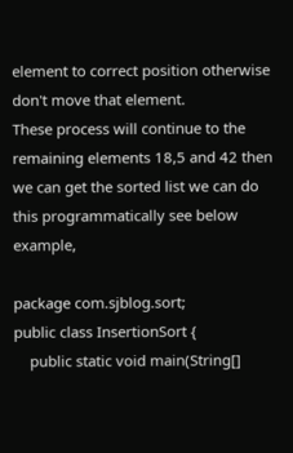element to correct position otherwise don't move that element.
These process will continue to the remaining elements 18,5 and 42 then we can get the sorted list we can do this programmatically see below example,

package com.sjblog.sort;
public class InsertionSort {
    public static void main(String[]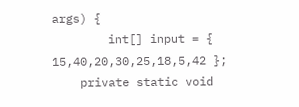args) {
        int[] input = { 15,40,20,30,25,18,5,42 };
    private static void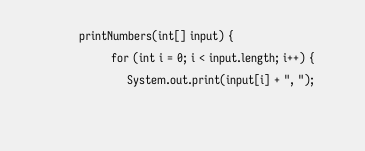printNumbers(int[] input) {
        for (int i = 0; i < input.length; i++) {
            System.out.print(input[i] + ", ");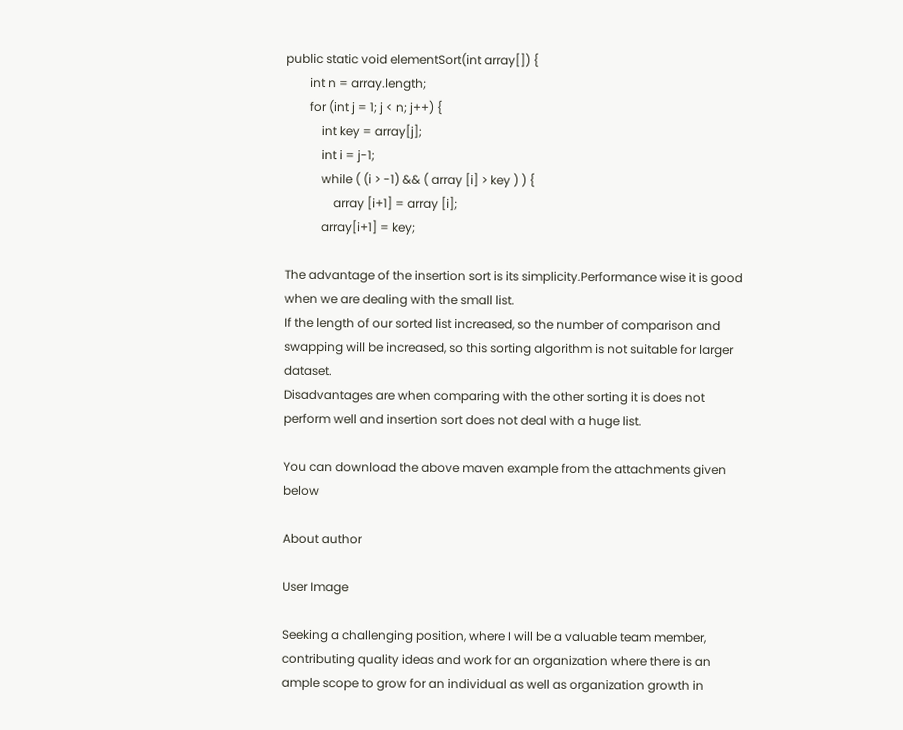public static void elementSort(int array[]) {
        int n = array.length;
        for (int j = 1; j < n; j++) {
            int key = array[j];
            int i = j-1;
            while ( (i > -1) && ( array [i] > key ) ) {
                array [i+1] = array [i];
            array[i+1] = key;

The advantage of the insertion sort is its simplicity.Performance wise it is good when we are dealing with the small list.
If the length of our sorted list increased, so the number of comparison and swapping will be increased, so this sorting algorithm is not suitable for larger dataset.
Disadvantages are when comparing with the other sorting it is does not perform well and insertion sort does not deal with a huge list.

You can download the above maven example from the attachments given below

About author

User Image

Seeking a challenging position, where I will be a valuable team member, contributing quality ideas and work for an organization where there is an ample scope to grow for an individual as well as organization growth in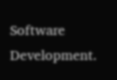Software Development.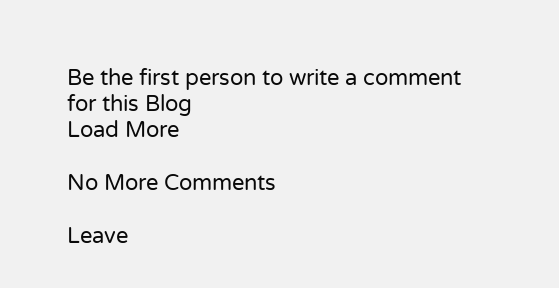Be the first person to write a comment for this Blog
Load More

No More Comments

Leave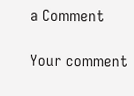a Comment

Your comment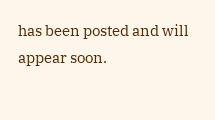has been posted and will appear soon.